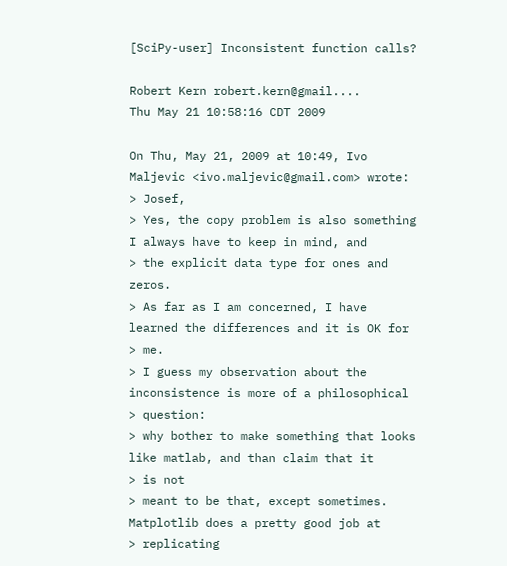[SciPy-user] Inconsistent function calls?

Robert Kern robert.kern@gmail....
Thu May 21 10:58:16 CDT 2009

On Thu, May 21, 2009 at 10:49, Ivo Maljevic <ivo.maljevic@gmail.com> wrote:
> Josef,
> Yes, the copy problem is also something I always have to keep in mind, and
> the explicit data type for ones and zeros.
> As far as I am concerned, I have learned the differences and it is OK for
> me.
> I guess my observation about the inconsistence is more of a philosophical
> question:
> why bother to make something that looks like matlab, and than claim that it
> is not
> meant to be that, except sometimes. Matplotlib does a pretty good job at
> replicating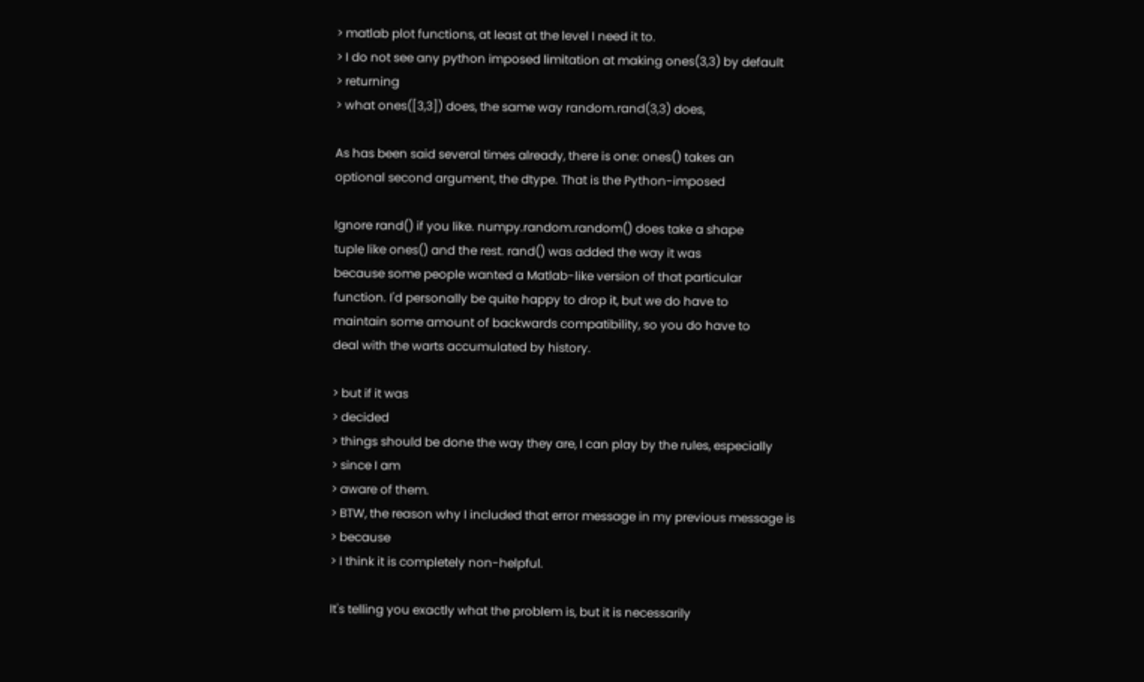> matlab plot functions, at least at the level I need it to.
> I do not see any python imposed limitation at making ones(3,3) by default
> returning
> what ones([3,3]) does, the same way random.rand(3,3) does,

As has been said several times already, there is one: ones() takes an
optional second argument, the dtype. That is the Python-imposed

Ignore rand() if you like. numpy.random.random() does take a shape
tuple like ones() and the rest. rand() was added the way it was
because some people wanted a Matlab-like version of that particular
function. I'd personally be quite happy to drop it, but we do have to
maintain some amount of backwards compatibility, so you do have to
deal with the warts accumulated by history.

> but if it was
> decided
> things should be done the way they are, I can play by the rules, especially
> since I am
> aware of them.
> BTW, the reason why I included that error message in my previous message is
> because
> I think it is completely non-helpful.

It's telling you exactly what the problem is, but it is necessarily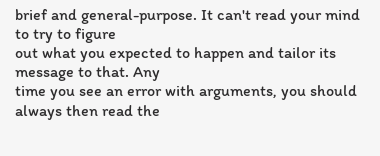brief and general-purpose. It can't read your mind to try to figure
out what you expected to happen and tailor its message to that. Any
time you see an error with arguments, you should always then read the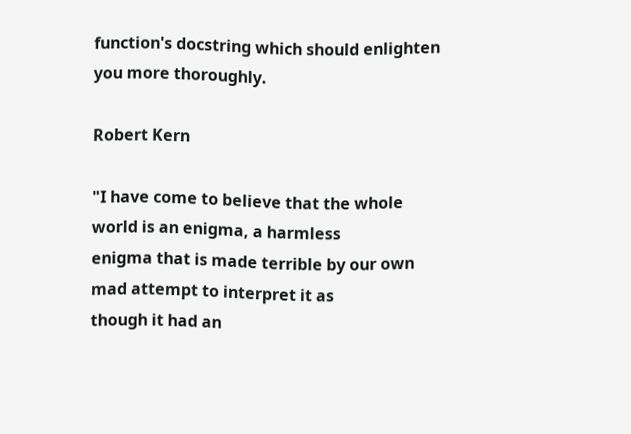function's docstring which should enlighten you more thoroughly.

Robert Kern

"I have come to believe that the whole world is an enigma, a harmless
enigma that is made terrible by our own mad attempt to interpret it as
though it had an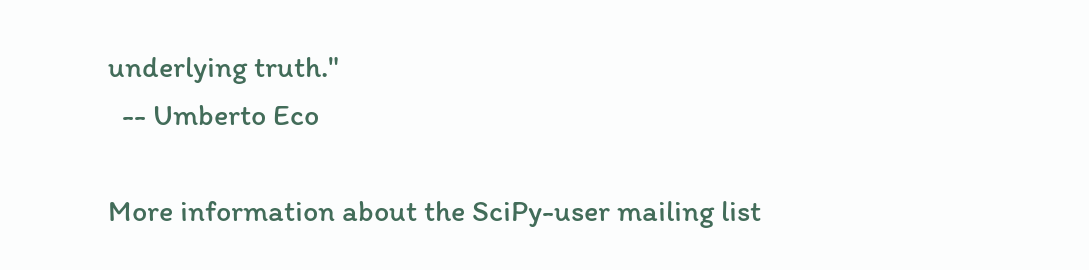underlying truth."
  -- Umberto Eco

More information about the SciPy-user mailing list